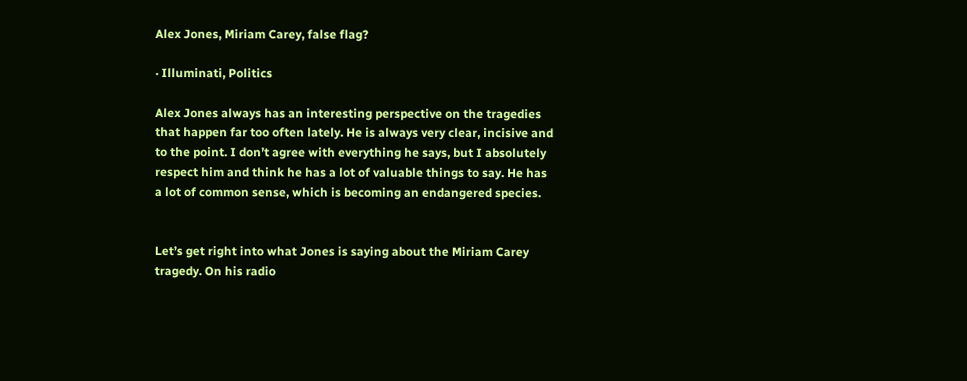Alex Jones, Miriam Carey, false flag?

· Illuminati, Politics

Alex Jones always has an interesting perspective on the tragedies that happen far too often lately. He is always very clear, incisive and to the point. I don’t agree with everything he says, but I absolutely respect him and think he has a lot of valuable things to say. He has a lot of common sense, which is becoming an endangered species.


Let’s get right into what Jones is saying about the Miriam Carey tragedy. On his radio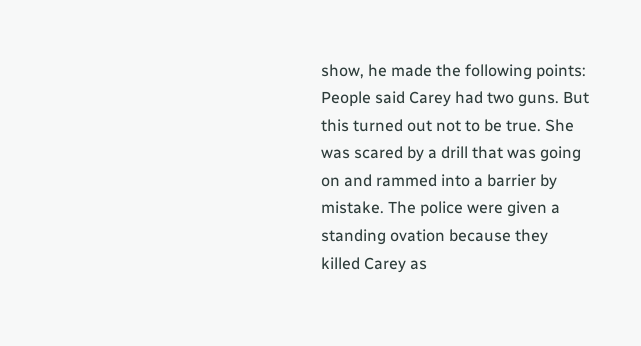show, he made the following points: People said Carey had two guns. But this turned out not to be true. She was scared by a drill that was going on and rammed into a barrier by mistake. The police were given a standing ovation because they killed Carey as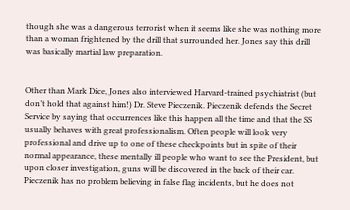though she was a dangerous terrorist when it seems like she was nothing more than a woman frightened by the drill that surrounded her. Jones say this drill was basically martial law preparation.


Other than Mark Dice, Jones also interviewed Harvard-trained psychiatrist (but don’t hold that against him!) Dr. Steve Pieczenik. Pieczenik defends the Secret Service by saying that occurrences like this happen all the time and that the SS usually behaves with great professionalism. Often people will look very professional and drive up to one of these checkpoints but in spite of their normal appearance, these mentally ill people who want to see the President, but upon closer investigation, guns will be discovered in the back of their car. Pieczenik has no problem believing in false flag incidents, but he does not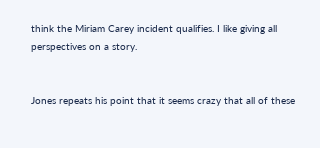think the Miriam Carey incident qualifies. I like giving all perspectives on a story.


Jones repeats his point that it seems crazy that all of these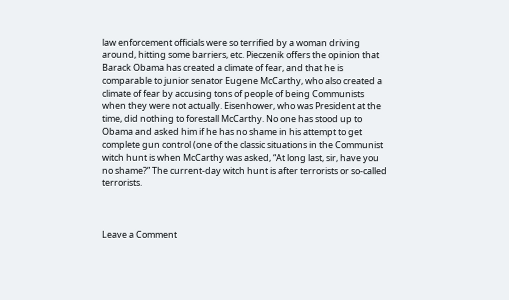law enforcement officials were so terrified by a woman driving around, hitting some barriers, etc. Pieczenik offers the opinion that Barack Obama has created a climate of fear, and that he is comparable to junior senator Eugene McCarthy, who also created a climate of fear by accusing tons of people of being Communists when they were not actually. Eisenhower, who was President at the time, did nothing to forestall McCarthy. No one has stood up to Obama and asked him if he has no shame in his attempt to get complete gun control (one of the classic situations in the Communist witch hunt is when McCarthy was asked, “At long last, sir, have you no shame?” The current-day witch hunt is after terrorists or so-called terrorists.



Leave a Comment